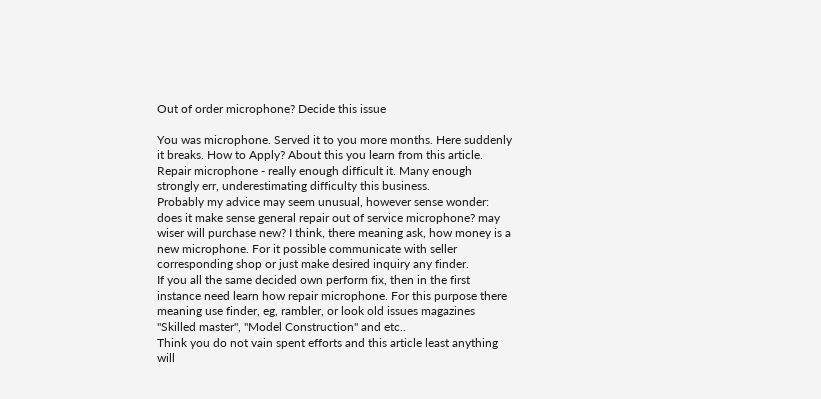Out of order microphone? Decide this issue

You was microphone. Served it to you more months. Here suddenly it breaks. How to Apply? About this you learn from this article.
Repair microphone - really enough difficult it. Many enough strongly err, underestimating difficulty this business.
Probably my advice may seem unusual, however sense wonder: does it make sense general repair out of service microphone? may wiser will purchase new? I think, there meaning ask, how money is a new microphone. For it possible communicate with seller corresponding shop or just make desired inquiry any finder.
If you all the same decided own perform fix, then in the first instance need learn how repair microphone. For this purpose there meaning use finder, eg, rambler, or look old issues magazines "Skilled master", "Model Construction" and etc..
Think you do not vain spent efforts and this article least anything will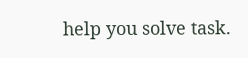help you solve task.